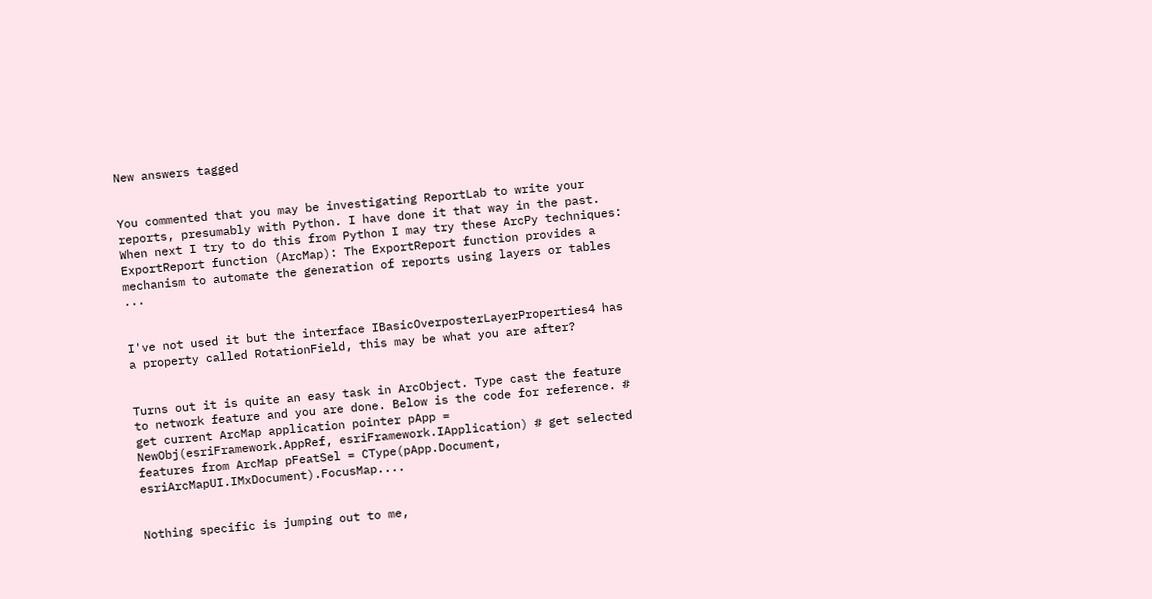New answers tagged


You commented that you may be investigating ReportLab to write your reports, presumably with Python. I have done it that way in the past. When next I try to do this from Python I may try these ArcPy techniques: ExportReport function (ArcMap): The ExportReport function provides a mechanism to automate the generation of reports using layers or tables ...


I've not used it but the interface IBasicOverposterLayerProperties4 has a property called RotationField, this may be what you are after?


Turns out it is quite an easy task in ArcObject. Type cast the feature to network feature and you are done. Below is the code for reference. # get current ArcMap application pointer pApp = NewObj(esriFramework.AppRef, esriFramework.IApplication) # get selected features from ArcMap pFeatSel = CType(pApp.Document, esriArcMapUI.IMxDocument).FocusMap....


Nothing specific is jumping out to me,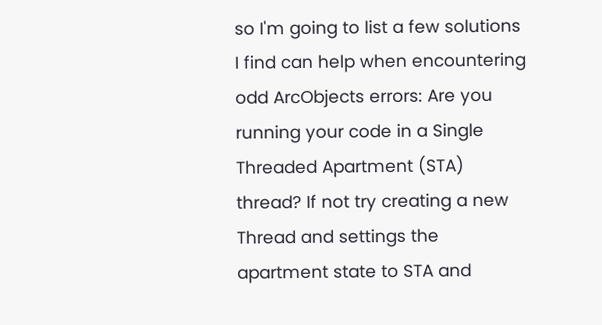so I'm going to list a few solutions I find can help when encountering odd ArcObjects errors: Are you running your code in a Single Threaded Apartment (STA) thread? If not try creating a new Thread and settings the apartment state to STA and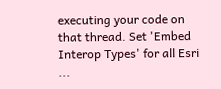executing your code on that thread. Set 'Embed Interop Types' for all Esri ...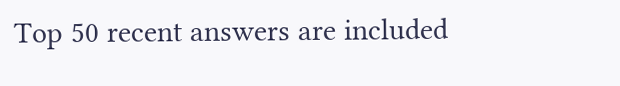Top 50 recent answers are included